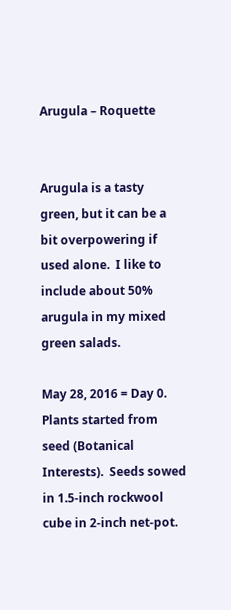Arugula – Roquette


Arugula is a tasty green, but it can be a bit overpowering if used alone.  I like to include about 50% arugula in my mixed green salads.

May 28, 2016 = Day 0.  Plants started from seed (Botanical Interests).  Seeds sowed in 1.5-inch rockwool cube in 2-inch net-pot.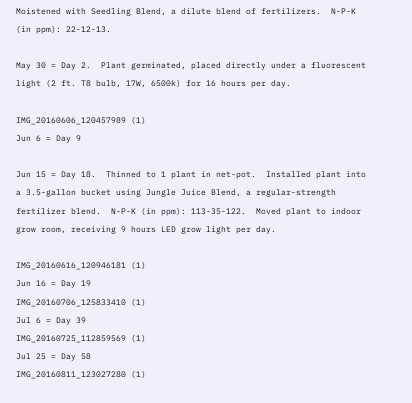Moistened with Seedling Blend, a dilute blend of fertilizers.  N-P-K (in ppm): 22-12-13.

May 30 = Day 2.  Plant germinated, placed directly under a fluorescent light (2 ft. T8 bulb, 17W, 6500k) for 16 hours per day.

IMG_20160606_120457989 (1)
Jun 6 = Day 9

Jun 15 = Day 18.  Thinned to 1 plant in net-pot.  Installed plant into a 3.5-gallon bucket using Jungle Juice Blend, a regular-strength fertilizer blend.  N-P-K (in ppm): 113-35-122.  Moved plant to indoor grow room, receiving 9 hours LED grow light per day.

IMG_20160616_120946181 (1)
Jun 16 = Day 19
IMG_20160706_125833410 (1)
Jul 6 = Day 39
IMG_20160725_112859569 (1)
Jul 25 = Day 58
IMG_20160811_123027280 (1)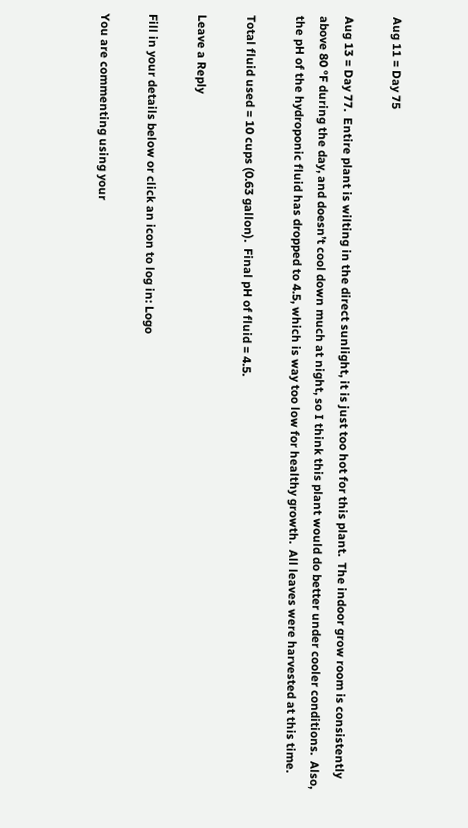Aug 11 = Day 75

Aug 13 = Day 77.  Entire plant is wilting in the direct sunlight, it is just too hot for this plant.  The indoor grow room is consistently above 80 °F during the day, and doesn’t cool down much at night, so I think this plant would do better under cooler conditions.  Also, the pH of the hydroponic fluid has dropped to 4.5, which is way too low for healthy growth.  All leaves were harvested at this time.

Total fluid used = 10 cups (0.63 gallon).  Final pH of fluid = 4.5.

Leave a Reply

Fill in your details below or click an icon to log in: Logo

You are commenting using your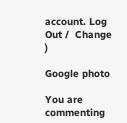account. Log Out /  Change )

Google photo

You are commenting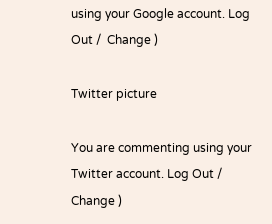using your Google account. Log Out /  Change )

Twitter picture

You are commenting using your Twitter account. Log Out /  Change )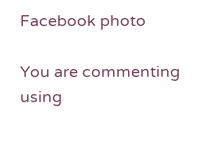Facebook photo

You are commenting using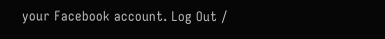your Facebook account. Log Out /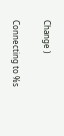Change )

Connecting to %s